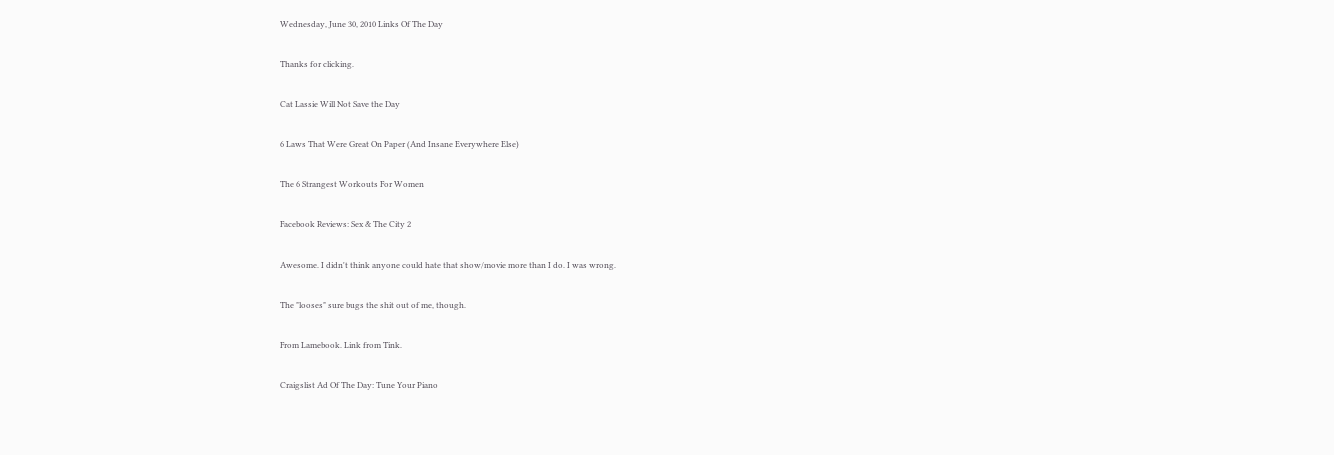Wednesday, June 30, 2010 Links Of The Day

Thanks for clicking.

Cat Lassie Will Not Save the Day

6 Laws That Were Great On Paper (And Insane Everywhere Else)

The 6 Strangest Workouts For Women

Facebook Reviews: Sex & The City 2

Awesome. I didn't think anyone could hate that show/movie more than I do. I was wrong.

The "looses" sure bugs the shit out of me, though.

From Lamebook. Link from Tink.

Craigslist Ad Of The Day: Tune Your Piano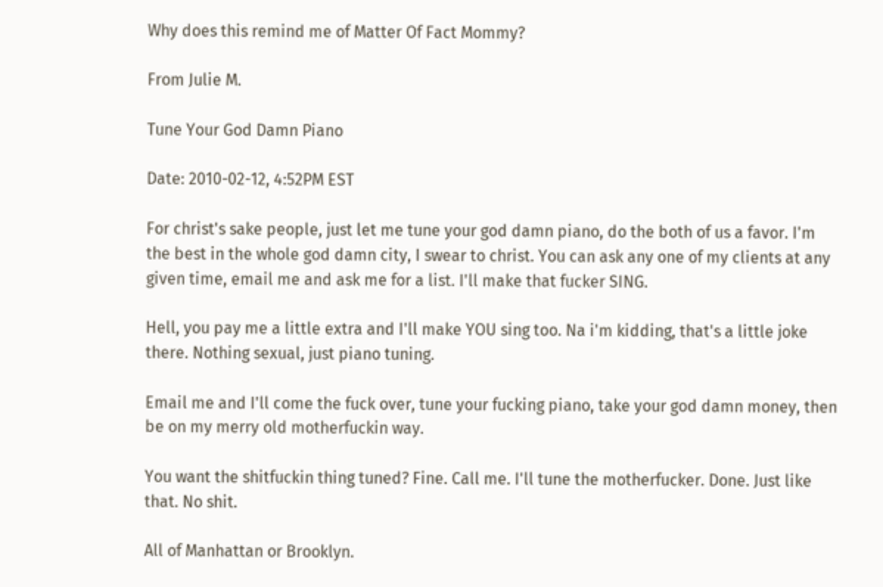Why does this remind me of Matter Of Fact Mommy?

From Julie M.

Tune Your God Damn Piano

Date: 2010-02-12, 4:52PM EST

For christ's sake people, just let me tune your god damn piano, do the both of us a favor. I'm the best in the whole god damn city, I swear to christ. You can ask any one of my clients at any given time, email me and ask me for a list. I'll make that fucker SING.

Hell, you pay me a little extra and I'll make YOU sing too. Na i'm kidding, that's a little joke there. Nothing sexual, just piano tuning.

Email me and I'll come the fuck over, tune your fucking piano, take your god damn money, then be on my merry old motherfuckin way.

You want the shitfuckin thing tuned? Fine. Call me. I'll tune the motherfucker. Done. Just like that. No shit.

All of Manhattan or Brooklyn.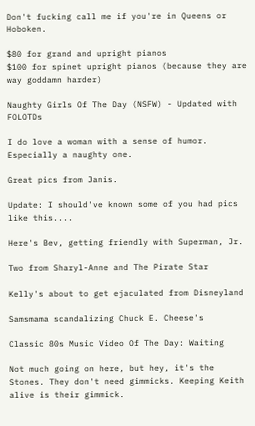Don't fucking call me if you're in Queens or Hoboken.

$80 for grand and upright pianos
$100 for spinet upright pianos (because they are way goddamn harder)

Naughty Girls Of The Day (NSFW) - Updated with FOLOTDs

I do love a woman with a sense of humor. Especially a naughty one.

Great pics from Janis.

Update: I should've known some of you had pics like this....

Here's Bev, getting friendly with Superman, Jr.

Two from Sharyl-Anne and The Pirate Star

Kelly's about to get ejaculated from Disneyland

Samsmama scandalizing Chuck E. Cheese's

Classic 80s Music Video Of The Day: Waiting

Not much going on here, but hey, it's the Stones. They don't need gimmicks. Keeping Keith alive is their gimmick.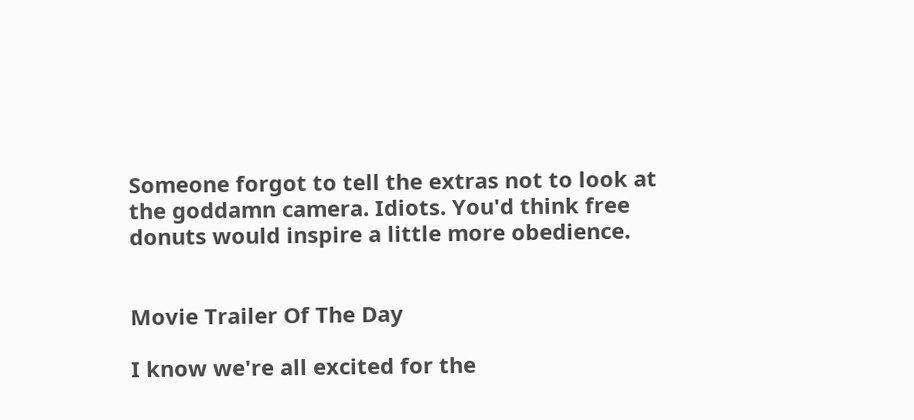Someone forgot to tell the extras not to look at the goddamn camera. Idiots. You'd think free donuts would inspire a little more obedience.


Movie Trailer Of The Day

I know we're all excited for the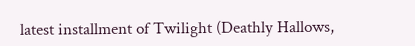latest installment of Twilight (Deathly Hallows,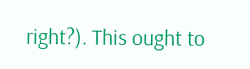right?). This ought to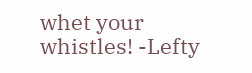whet your whistles! -Lefty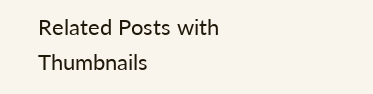Related Posts with Thumbnails